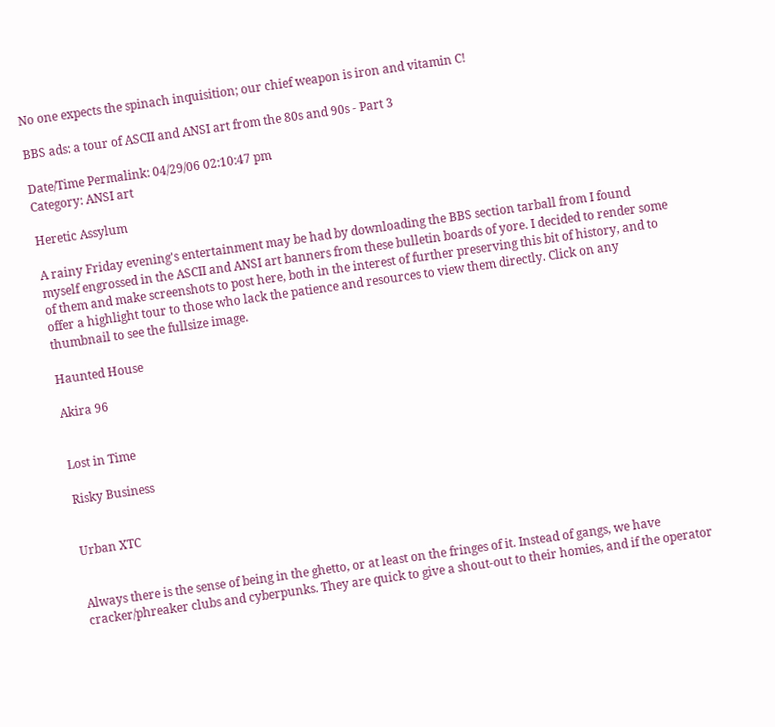No one expects the spinach inquisition; our chief weapon is iron and vitamin C!

BBS ads: a tour of ASCII and ANSI art from the 80s and 90s - Part 3

Date/Time Permalink: 04/29/06 02:10:47 pm
Category: ANSI art

Heretic Assylum

A rainy Friday evening's entertainment may be had by downloading the BBS section tarball from I found myself engrossed in the ASCII and ANSI art banners from these bulletin boards of yore. I decided to render some of them and make screenshots to post here, both in the interest of further preserving this bit of history, and to offer a highlight tour to those who lack the patience and resources to view them directly. Click on any thumbnail to see the fullsize image.

Haunted House

Akira 96


Lost in Time

Risky Business


Urban XTC


Always there is the sense of being in the ghetto, or at least on the fringes of it. Instead of gangs, we have cracker/phreaker clubs and cyberpunks. They are quick to give a shout-out to their homies, and if the operator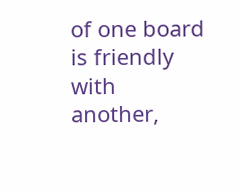of one board is friendly with another,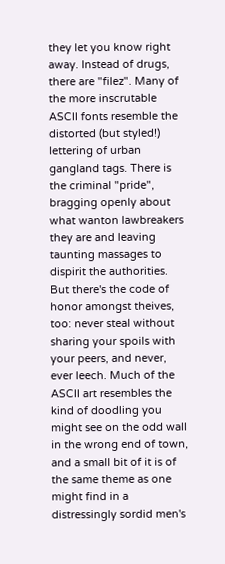they let you know right away. Instead of drugs, there are "filez". Many of the more inscrutable ASCII fonts resemble the distorted (but styled!) lettering of urban gangland tags. There is the criminal "pride", bragging openly about what wanton lawbreakers they are and leaving taunting massages to dispirit the authorities. But there's the code of honor amongst theives, too: never steal without sharing your spoils with your peers, and never, ever leech. Much of the ASCII art resembles the kind of doodling you might see on the odd wall in the wrong end of town, and a small bit of it is of the same theme as one might find in a distressingly sordid men's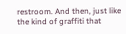restroom. And then, just like the kind of graffiti that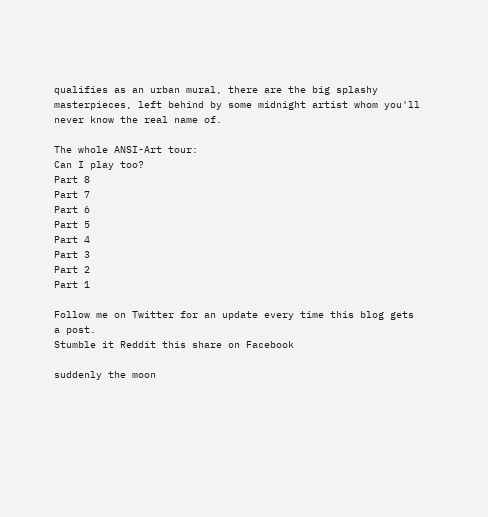qualifies as an urban mural, there are the big splashy masterpieces, left behind by some midnight artist whom you'll never know the real name of.

The whole ANSI-Art tour:
Can I play too?
Part 8
Part 7
Part 6
Part 5
Part 4
Part 3
Part 2
Part 1

Follow me on Twitter for an update every time this blog gets a post.
Stumble it Reddit this share on Facebook

suddenly the moon